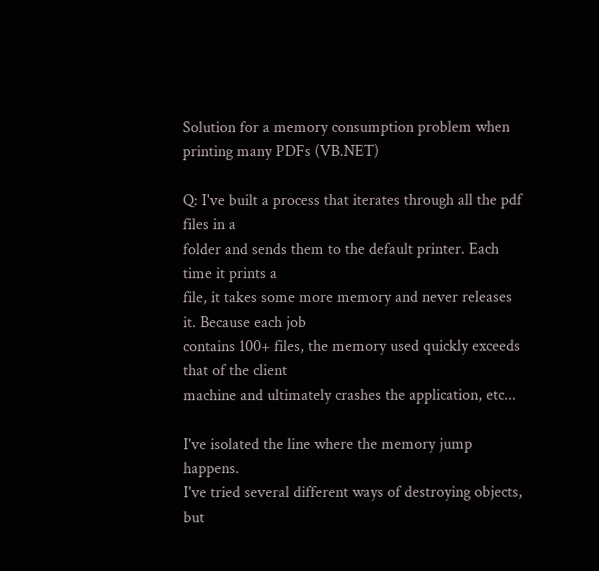Solution for a memory consumption problem when printing many PDFs (VB.NET)

Q: I've built a process that iterates through all the pdf files in a
folder and sends them to the default printer. Each time it prints a
file, it takes some more memory and never releases it. Because each job
contains 100+ files, the memory used quickly exceeds that of the client
machine and ultimately crashes the application, etc...

I've isolated the line where the memory jump happens.
I've tried several different ways of destroying objects, but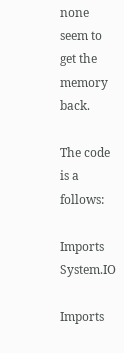none
seem to get the memory back.

The code is a follows:

Imports System.IO

Imports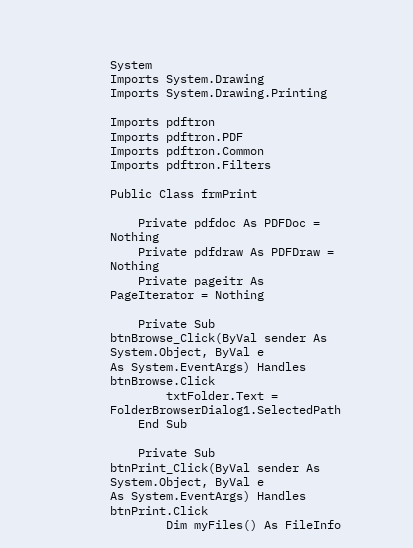System
Imports System.Drawing
Imports System.Drawing.Printing

Imports pdftron
Imports pdftron.PDF
Imports pdftron.Common
Imports pdftron.Filters

Public Class frmPrint

    Private pdfdoc As PDFDoc = Nothing
    Private pdfdraw As PDFDraw = Nothing
    Private pageitr As PageIterator = Nothing

    Private Sub btnBrowse_Click(ByVal sender As System.Object, ByVal e
As System.EventArgs) Handles btnBrowse.Click
        txtFolder.Text = FolderBrowserDialog1.SelectedPath
    End Sub

    Private Sub btnPrint_Click(ByVal sender As System.Object, ByVal e
As System.EventArgs) Handles btnPrint.Click
        Dim myFiles() As FileInfo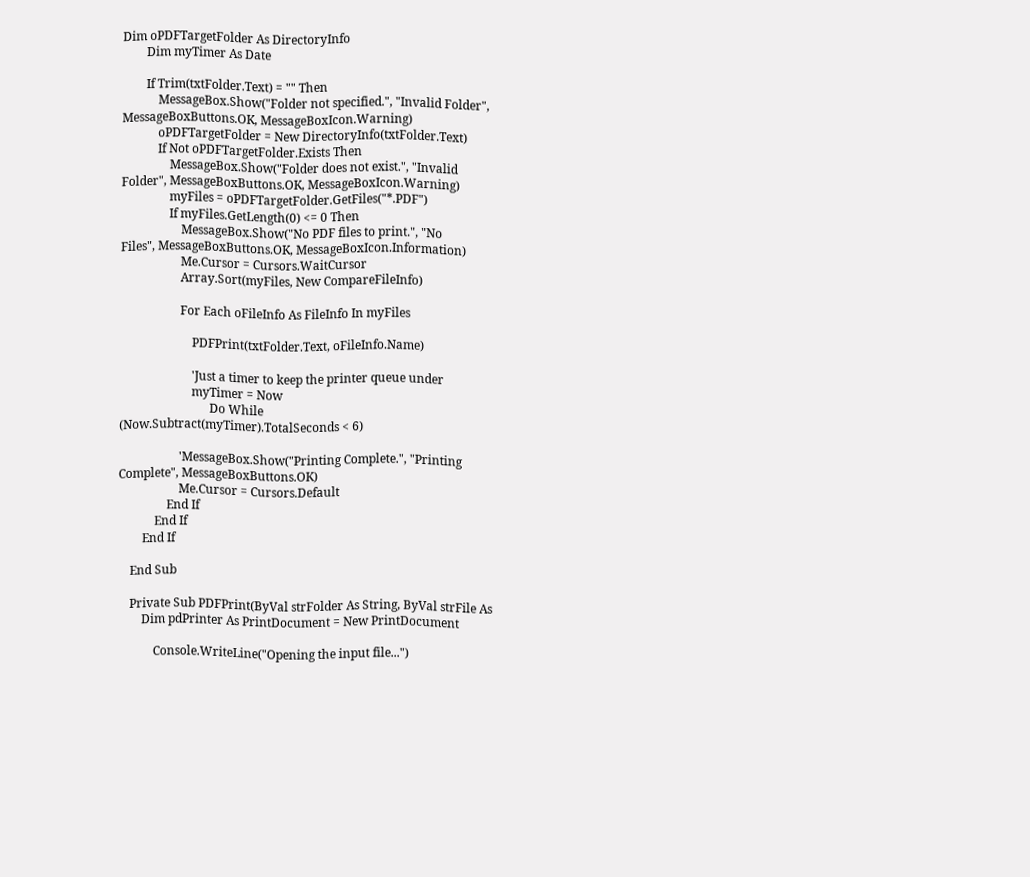Dim oPDFTargetFolder As DirectoryInfo
        Dim myTimer As Date

        If Trim(txtFolder.Text) = "" Then
            MessageBox.Show("Folder not specified.", "Invalid Folder",
MessageBoxButtons.OK, MessageBoxIcon.Warning)
            oPDFTargetFolder = New DirectoryInfo(txtFolder.Text)
            If Not oPDFTargetFolder.Exists Then
                MessageBox.Show("Folder does not exist.", "Invalid
Folder", MessageBoxButtons.OK, MessageBoxIcon.Warning)
                myFiles = oPDFTargetFolder.GetFiles("*.PDF")
                If myFiles.GetLength(0) <= 0 Then
                    MessageBox.Show("No PDF files to print.", "No
Files", MessageBoxButtons.OK, MessageBoxIcon.Information)
                    Me.Cursor = Cursors.WaitCursor
                    Array.Sort(myFiles, New CompareFileInfo)

                    For Each oFileInfo As FileInfo In myFiles

                        PDFPrint(txtFolder.Text, oFileInfo.Name)

                        'Just a timer to keep the printer queue under
                        myTimer = Now
                              Do While
(Now.Subtract(myTimer).TotalSeconds < 6)

                    'MessageBox.Show("Printing Complete.", "Printing
Complete", MessageBoxButtons.OK)
                    Me.Cursor = Cursors.Default
                End If
            End If
        End If

    End Sub

    Private Sub PDFPrint(ByVal strFolder As String, ByVal strFile As
        Dim pdPrinter As PrintDocument = New PrintDocument

            Console.WriteLine("Opening the input file...")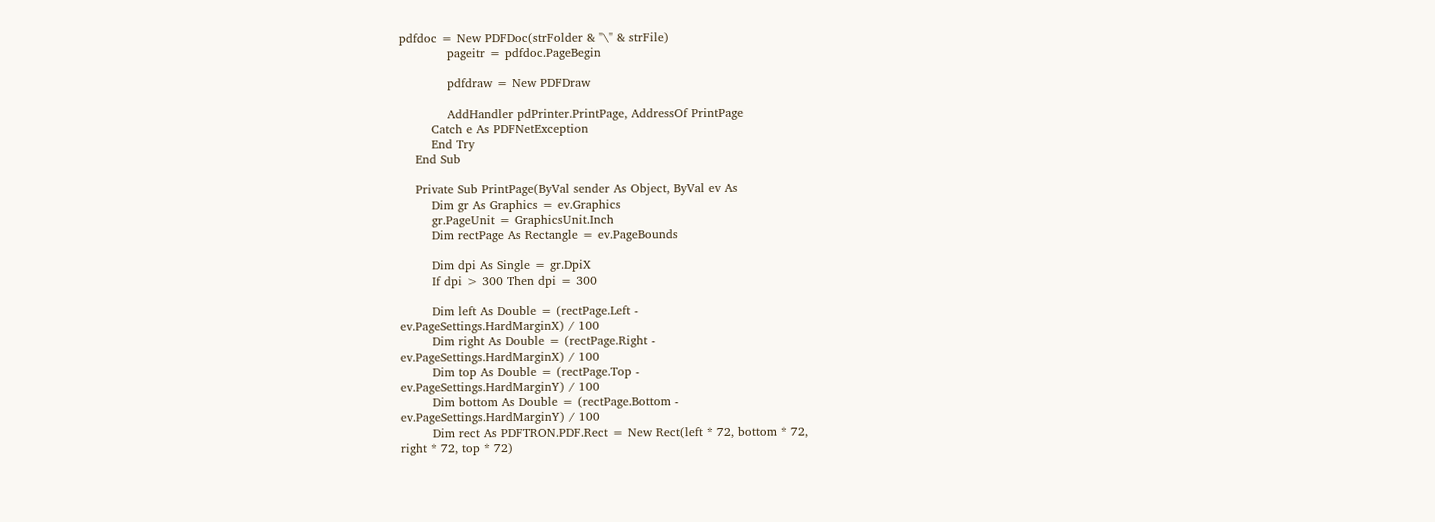pdfdoc = New PDFDoc(strFolder & "\" & strFile)
            pageitr = pdfdoc.PageBegin

            pdfdraw = New PDFDraw

            AddHandler pdPrinter.PrintPage, AddressOf PrintPage
        Catch e As PDFNetException
        End Try
    End Sub

    Private Sub PrintPage(ByVal sender As Object, ByVal ev As
        Dim gr As Graphics = ev.Graphics
        gr.PageUnit = GraphicsUnit.Inch
        Dim rectPage As Rectangle = ev.PageBounds

        Dim dpi As Single = gr.DpiX
        If dpi > 300 Then dpi = 300

        Dim left As Double = (rectPage.Left -
ev.PageSettings.HardMarginX) / 100
        Dim right As Double = (rectPage.Right -
ev.PageSettings.HardMarginX) / 100
        Dim top As Double = (rectPage.Top -
ev.PageSettings.HardMarginY) / 100
        Dim bottom As Double = (rectPage.Bottom -
ev.PageSettings.HardMarginY) / 100
        Dim rect As PDFTRON.PDF.Rect = New Rect(left * 72, bottom * 72,
right * 72, top * 72)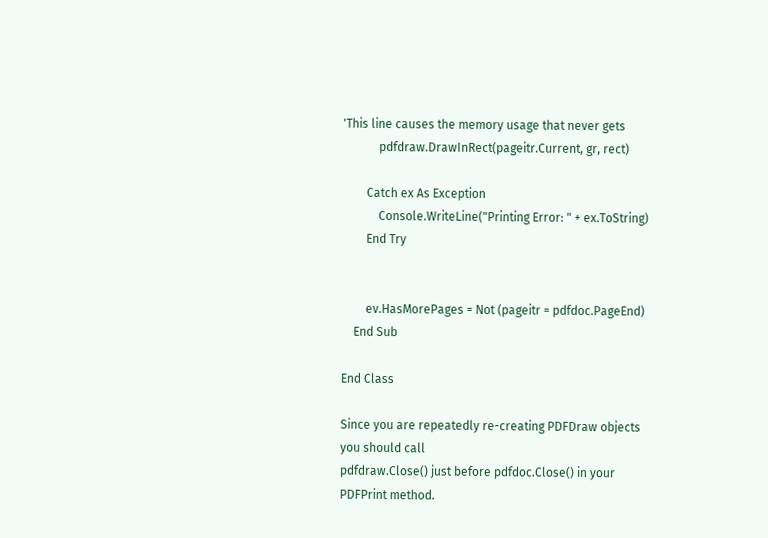'This line causes the memory usage that never gets
            pdfdraw.DrawInRect(pageitr.Current, gr, rect)

        Catch ex As Exception
            Console.WriteLine("Printing Error: " + ex.ToString)
        End Try


        ev.HasMorePages = Not (pageitr = pdfdoc.PageEnd)
    End Sub

End Class

Since you are repeatedly re-creating PDFDraw objects you should call
pdfdraw.Close() just before pdfdoc.Close() in your PDFPrint method.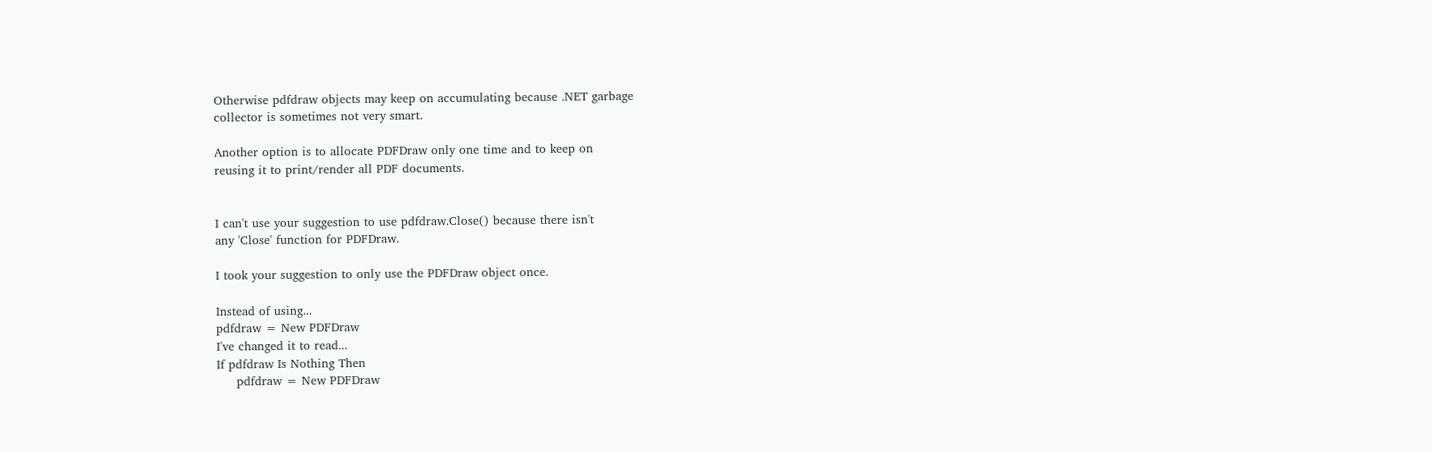Otherwise pdfdraw objects may keep on accumulating because .NET garbage
collector is sometimes not very smart.

Another option is to allocate PDFDraw only one time and to keep on
reusing it to print/render all PDF documents.


I can't use your suggestion to use pdfdraw.Close() because there isn't
any 'Close' function for PDFDraw.

I took your suggestion to only use the PDFDraw object once.

Instead of using...
pdfdraw = New PDFDraw
I've changed it to read...
If pdfdraw Is Nothing Then
     pdfdraw = New PDFDraw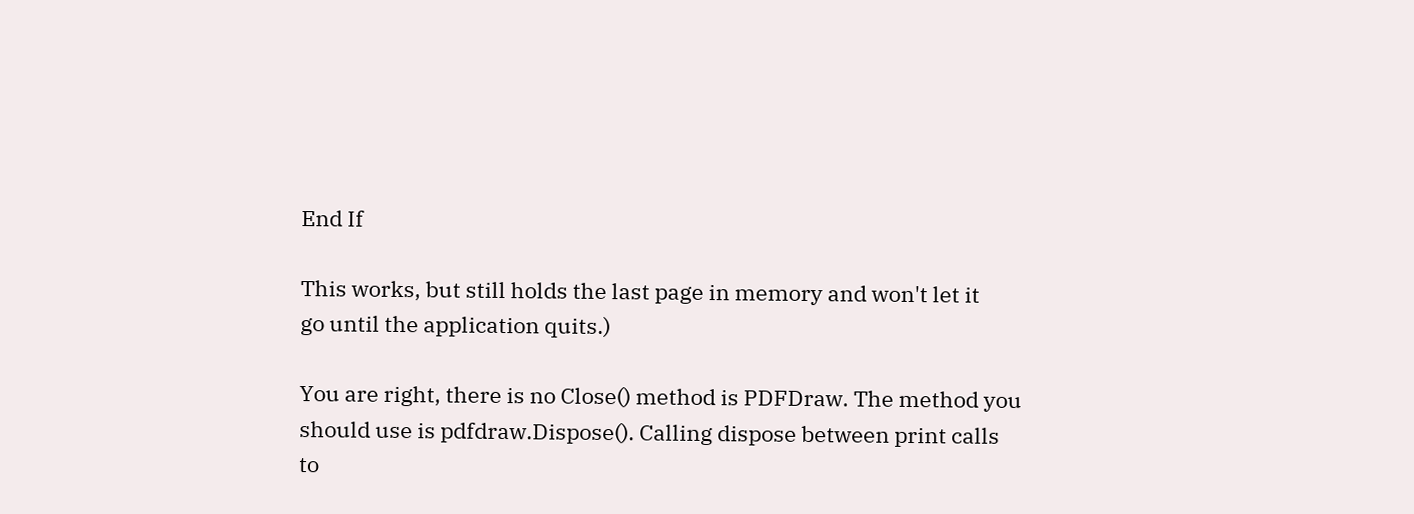End If

This works, but still holds the last page in memory and won't let it
go until the application quits.)

You are right, there is no Close() method is PDFDraw. The method you
should use is pdfdraw.Dispose(). Calling dispose between print calls
to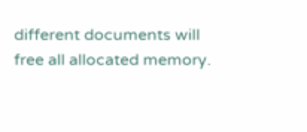different documents will free all allocated memory.